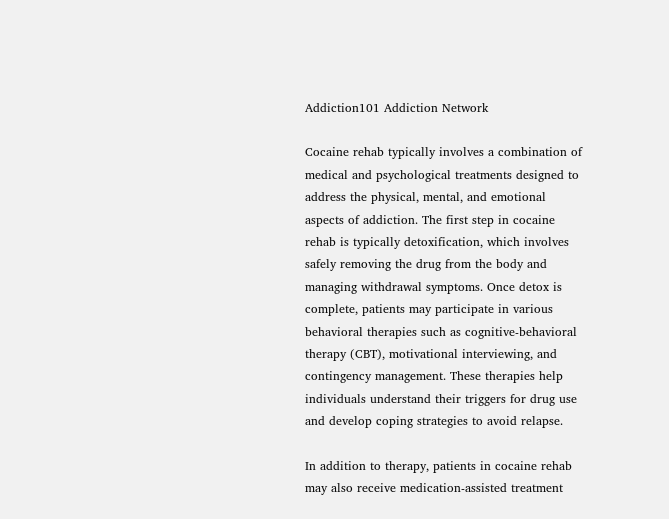Addiction101 Addiction Network

Cocaine rehab typically involves a combination of medical and psychological treatments designed to address the physical, mental, and emotional aspects of addiction. The first step in cocaine rehab is typically detoxification, which involves safely removing the drug from the body and managing withdrawal symptoms. Once detox is complete, patients may participate in various behavioral therapies such as cognitive-behavioral therapy (CBT), motivational interviewing, and contingency management. These therapies help individuals understand their triggers for drug use and develop coping strategies to avoid relapse.

In addition to therapy, patients in cocaine rehab may also receive medication-assisted treatment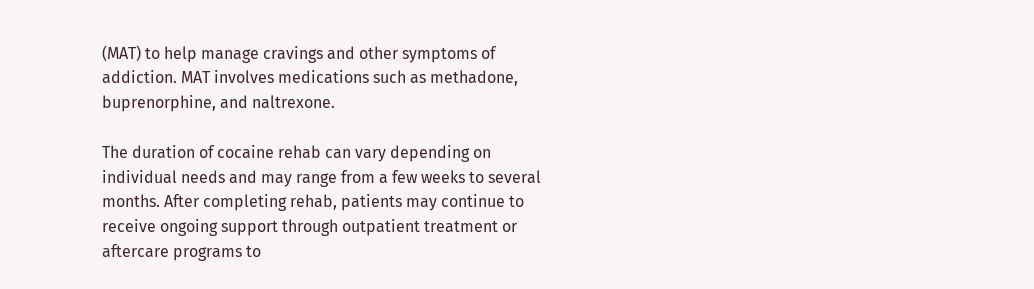(MAT) to help manage cravings and other symptoms of addiction. MAT involves medications such as methadone, buprenorphine, and naltrexone.

The duration of cocaine rehab can vary depending on individual needs and may range from a few weeks to several months. After completing rehab, patients may continue to receive ongoing support through outpatient treatment or aftercare programs to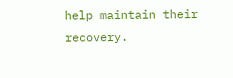help maintain their recovery.